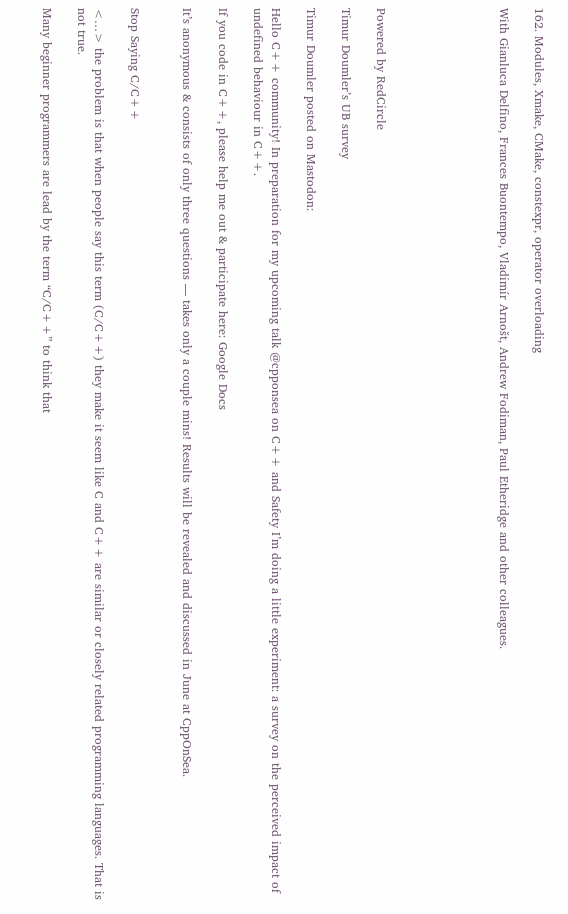162. Modules, Xmake, CMake, constexpr, operator overloading

With Gianluca Delfino, Frances Buontempo, Vladimír Arnošt, Andrew Fodiman, Paul Etheridge and other colleagues.






Powered by RedCircle

Timur Doumler’s UB survey

Timur Doumler posted on Mastodon:

Hello C++ community! In preparation for my upcoming talk @cpponsea on C++ and Safety I’m doing a little experiment: a survey on the perceived impact of undefined behaviour in C++.

If you code in C++, please help me out & participate here: Google Docs

It’s anonymous & consists of only three questions — takes only a couple mins! Results will be revealed and discussed in June at CppOnSea.


Stop Saying C/C++

<…> the problem is that when people say this term (C/C++) they make it seem like C and C++ are similar or closely related programming languages. That is not true.

Many beginner programmers are lead by the term “C/C++” to think that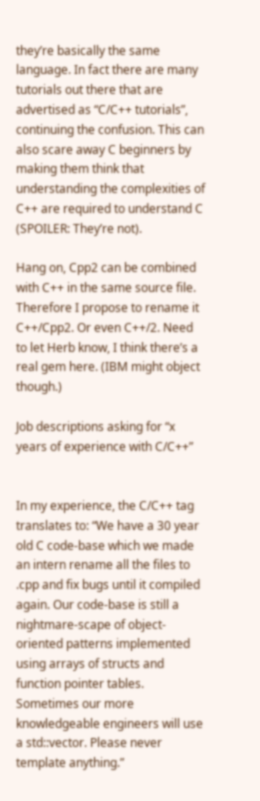they’re basically the same language. In fact there are many tutorials out there that are advertised as “C/C++ tutorials”, continuing the confusion. This can also scare away C beginners by making them think that understanding the complexities of C++ are required to understand C (SPOILER: They’re not).

Hang on, Cpp2 can be combined with C++ in the same source file. Therefore I propose to rename it C++/Cpp2. Or even C++/2. Need to let Herb know, I think there’s a real gem here. (IBM might object though.)

Job descriptions asking for “x years of experience with C/C++”


In my experience, the C/C++ tag translates to: “We have a 30 year old C code-base which we made an intern rename all the files to .cpp and fix bugs until it compiled again. Our code-base is still a nightmare-scape of object-oriented patterns implemented using arrays of structs and function pointer tables. Sometimes our more knowledgeable engineers will use a std::vector. Please never template anything.”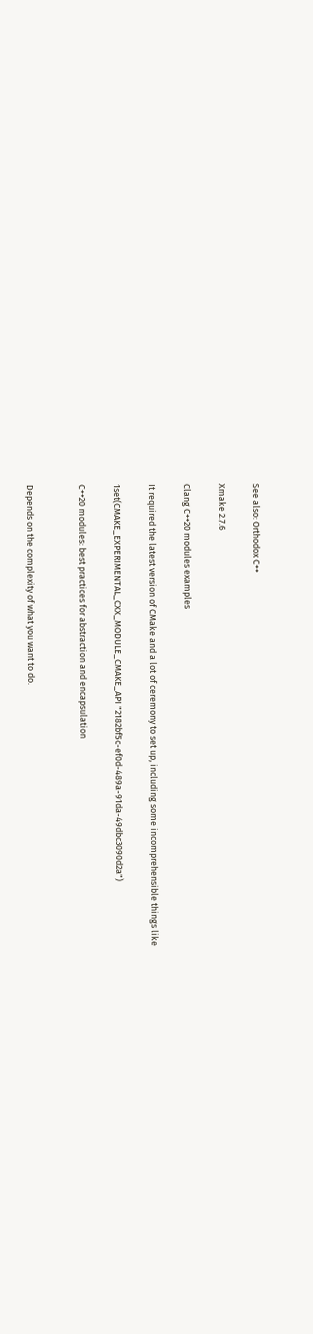See also: Orthodox C++

Xmake 2.7.6

Clang C++20 modules examples

It required the latest version of CMake and a lot of ceremony to set up, including some incomprehensible things like

1set(CMAKE_EXPERIMENTAL_CXX_MODULE_CMAKE_API "2182bf5c-ef0d-489a-91da-49dbc3090d2a")

C++20 modules: best practices for abstraction and encapsulation


Depends on the complexity of what you want to do.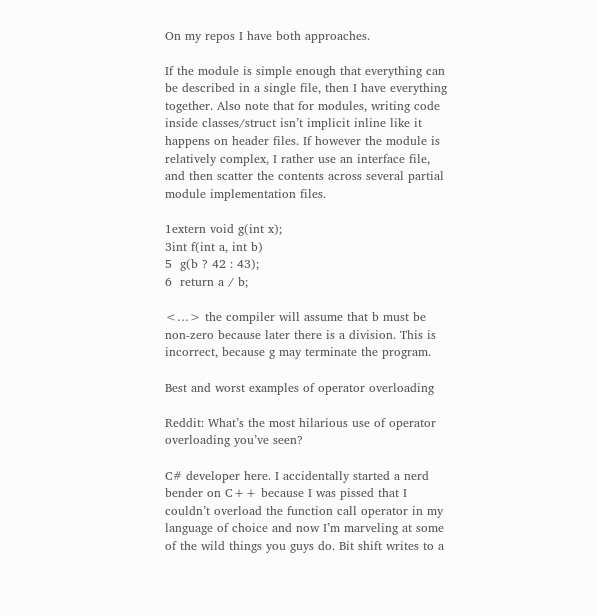On my repos I have both approaches.

If the module is simple enough that everything can be described in a single file, then I have everything together. Also note that for modules, writing code inside classes/struct isn’t implicit inline like it happens on header files. If however the module is relatively complex, I rather use an interface file, and then scatter the contents across several partial module implementation files.

1extern void g(int x);
3int f(int a, int b)
5  g(b ? 42 : 43);
6  return a / b;

<…> the compiler will assume that b must be non-zero because later there is a division. This is incorrect, because g may terminate the program.

Best and worst examples of operator overloading

Reddit: What’s the most hilarious use of operator overloading you’ve seen?

C# developer here. I accidentally started a nerd bender on C++ because I was pissed that I couldn’t overload the function call operator in my language of choice and now I’m marveling at some of the wild things you guys do. Bit shift writes to a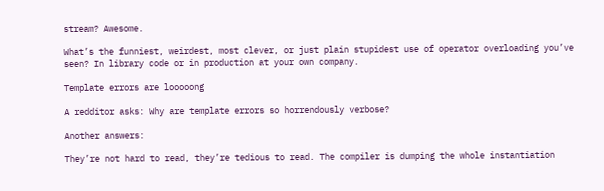stream? Awesome.

What’s the funniest, weirdest, most clever, or just plain stupidest use of operator overloading you’ve seen? In library code or in production at your own company.

Template errors are looooong

A redditor asks: Why are template errors so horrendously verbose?

Another answers:

They’re not hard to read, they’re tedious to read. The compiler is dumping the whole instantiation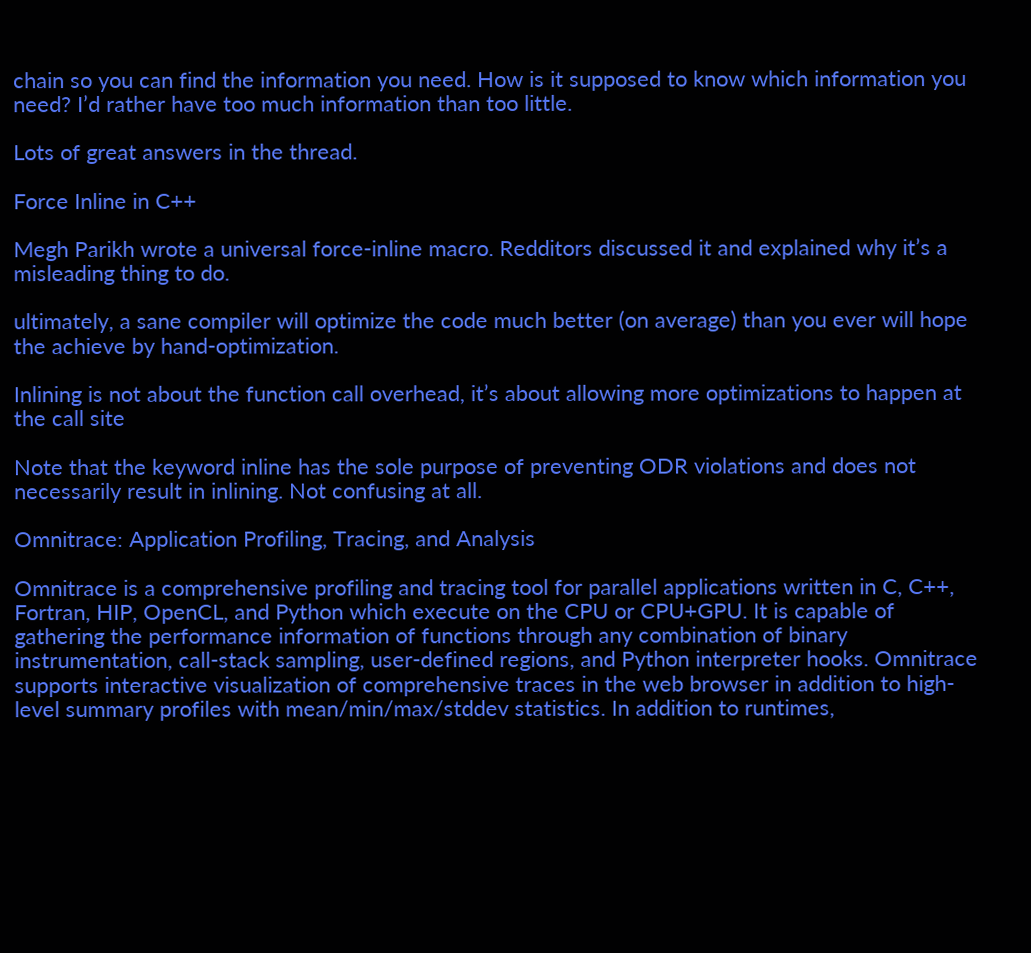chain so you can find the information you need. How is it supposed to know which information you need? I’d rather have too much information than too little.

Lots of great answers in the thread.

Force Inline in C++

Megh Parikh wrote a universal force-inline macro. Redditors discussed it and explained why it’s a misleading thing to do.

ultimately, a sane compiler will optimize the code much better (on average) than you ever will hope the achieve by hand-optimization.

Inlining is not about the function call overhead, it’s about allowing more optimizations to happen at the call site

Note that the keyword inline has the sole purpose of preventing ODR violations and does not necessarily result in inlining. Not confusing at all.

Omnitrace: Application Profiling, Tracing, and Analysis

Omnitrace is a comprehensive profiling and tracing tool for parallel applications written in C, C++, Fortran, HIP, OpenCL, and Python which execute on the CPU or CPU+GPU. It is capable of gathering the performance information of functions through any combination of binary instrumentation, call-stack sampling, user-defined regions, and Python interpreter hooks. Omnitrace supports interactive visualization of comprehensive traces in the web browser in addition to high-level summary profiles with mean/min/max/stddev statistics. In addition to runtimes,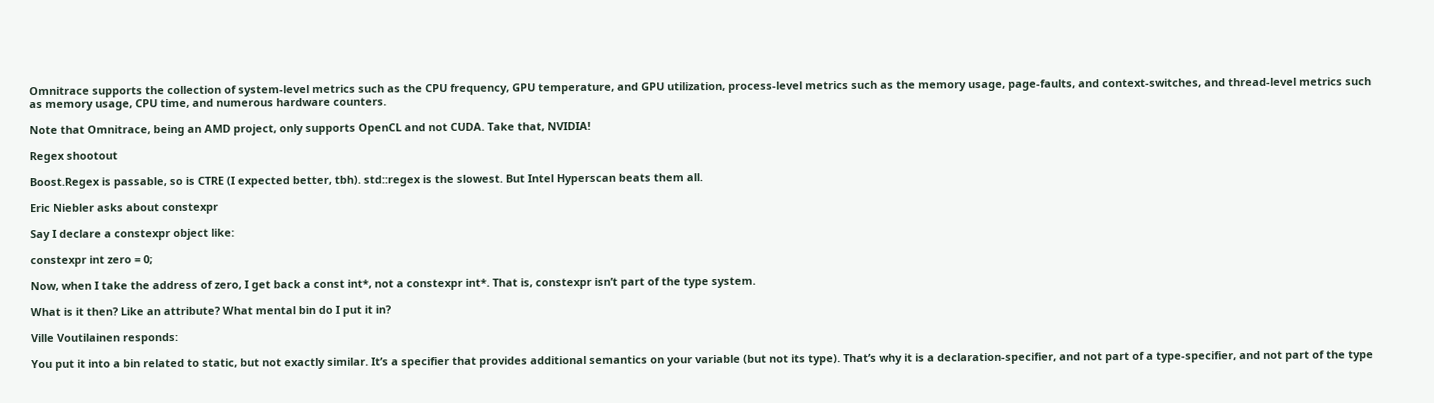Omnitrace supports the collection of system-level metrics such as the CPU frequency, GPU temperature, and GPU utilization, process-level metrics such as the memory usage, page-faults, and context-switches, and thread-level metrics such as memory usage, CPU time, and numerous hardware counters.

Note that Omnitrace, being an AMD project, only supports OpenCL and not CUDA. Take that, NVIDIA!

Regex shootout

Boost.Regex is passable, so is CTRE (I expected better, tbh). std::regex is the slowest. But Intel Hyperscan beats them all.

Eric Niebler asks about constexpr

Say I declare a constexpr object like:

constexpr int zero = 0;

Now, when I take the address of zero, I get back a const int*, not a constexpr int*. That is, constexpr isn’t part of the type system.

What is it then? Like an attribute? What mental bin do I put it in?

Ville Voutilainen responds:

You put it into a bin related to static, but not exactly similar. It’s a specifier that provides additional semantics on your variable (but not its type). That’s why it is a declaration-specifier, and not part of a type-specifier, and not part of the type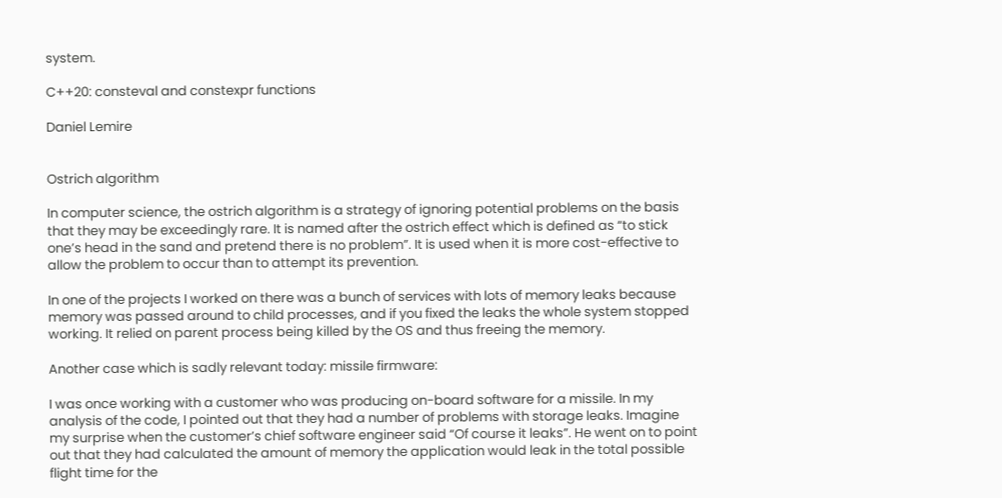system.

C++20: consteval and constexpr functions

Daniel Lemire


Ostrich algorithm

In computer science, the ostrich algorithm is a strategy of ignoring potential problems on the basis that they may be exceedingly rare. It is named after the ostrich effect which is defined as “to stick one’s head in the sand and pretend there is no problem”. It is used when it is more cost-effective to allow the problem to occur than to attempt its prevention.

In one of the projects I worked on there was a bunch of services with lots of memory leaks because memory was passed around to child processes, and if you fixed the leaks the whole system stopped working. It relied on parent process being killed by the OS and thus freeing the memory.

Another case which is sadly relevant today: missile firmware:

I was once working with a customer who was producing on-board software for a missile. In my analysis of the code, I pointed out that they had a number of problems with storage leaks. Imagine my surprise when the customer’s chief software engineer said “Of course it leaks”. He went on to point out that they had calculated the amount of memory the application would leak in the total possible flight time for the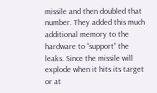missile and then doubled that number. They added this much additional memory to the hardware to “support” the leaks. Since the missile will explode when it hits its target or at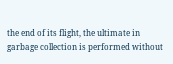the end of its flight, the ultimate in garbage collection is performed without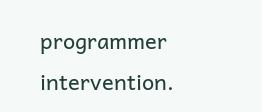programmer intervention.